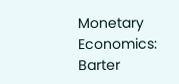Monetary Economics: Barter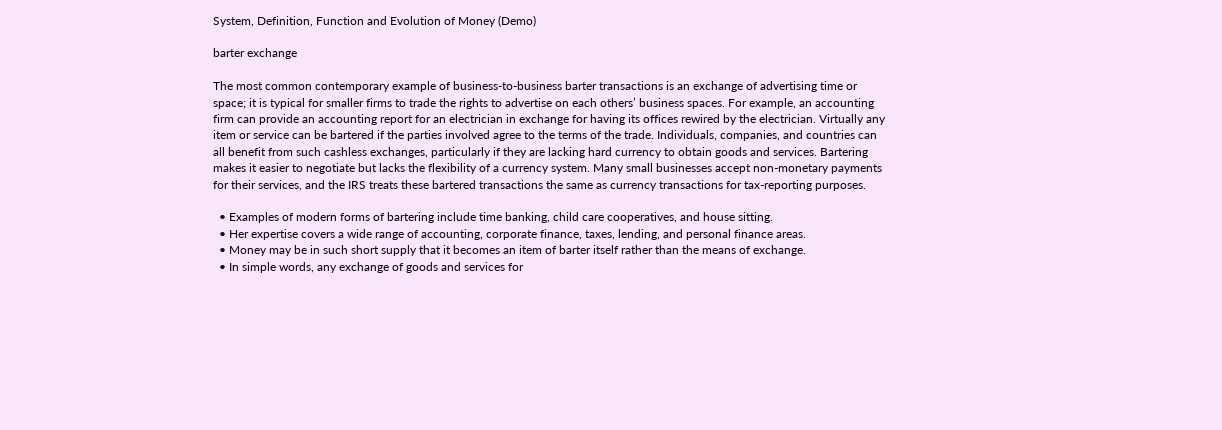System, Definition, Function and Evolution of Money (Demo)

barter exchange

The most common contemporary example of business-to-business barter transactions is an exchange of advertising time or space; it is typical for smaller firms to trade the rights to advertise on each others’ business spaces. For example, an accounting firm can provide an accounting report for an electrician in exchange for having its offices rewired by the electrician. Virtually any item or service can be bartered if the parties involved agree to the terms of the trade. Individuals, companies, and countries can all benefit from such cashless exchanges, particularly if they are lacking hard currency to obtain goods and services. Bartering makes it easier to negotiate but lacks the flexibility of a currency system. Many small businesses accept non-monetary payments for their services, and the IRS treats these bartered transactions the same as currency transactions for tax-reporting purposes.

  • Examples of modern forms of bartering include time banking, child care cooperatives, and house sitting.
  • Her expertise covers a wide range of accounting, corporate finance, taxes, lending, and personal finance areas.
  • Money may be in such short supply that it becomes an item of barter itself rather than the means of exchange.
  • In simple words, any exchange of goods and services for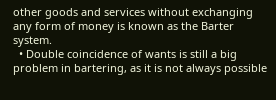other goods and services without exchanging any form of money is known as the Barter system.
  • Double coincidence of wants is still a big problem in bartering, as it is not always possible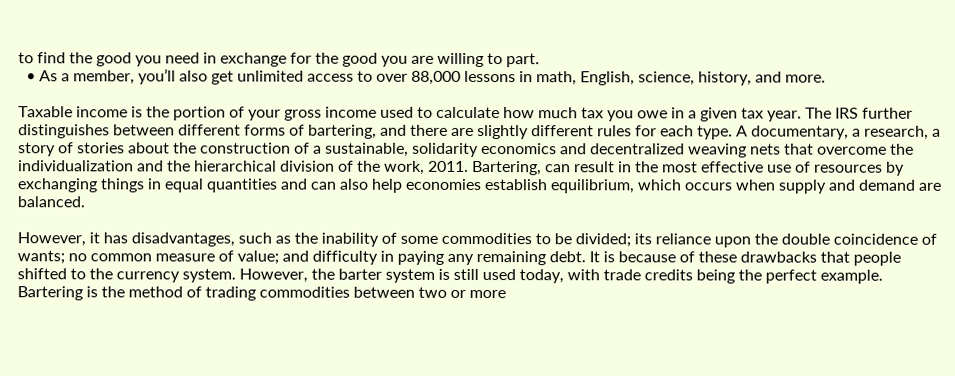to find the good you need in exchange for the good you are willing to part.
  • As a member, you’ll also get unlimited access to over 88,000 lessons in math, English, science, history, and more.

Taxable income is the portion of your gross income used to calculate how much tax you owe in a given tax year. The IRS further distinguishes between different forms of bartering, and there are slightly different rules for each type. A documentary, a research, a story of stories about the construction of a sustainable, solidarity economics and decentralized weaving nets that overcome the individualization and the hierarchical division of the work, 2011. Bartering, can result in the most effective use of resources by exchanging things in equal quantities and can also help economies establish equilibrium, which occurs when supply and demand are balanced.

However, it has disadvantages, such as the inability of some commodities to be divided; its reliance upon the double coincidence of wants; no common measure of value; and difficulty in paying any remaining debt. It is because of these drawbacks that people shifted to the currency system. However, the barter system is still used today, with trade credits being the perfect example. Bartering is the method of trading commodities between two or more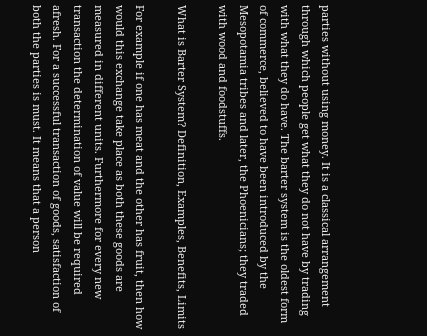parties without using money. It is a classical arrangement through which people get what they do not have by trading with what they do have. The barter system is the oldest form of commerce, believed to have been introduced by the Mesopotamia tribes and later, the Phoenicians; they traded with wood and foodstuffs.

What is Barter System? Definition, Examples, Benefits, Limits

For example if one has meat and the other has fruit, then how would this exchange take place as both these goods are measured in different units. Furthermore for every new transaction the determination of value will be required afresh. For a successful transaction of goods, satisfaction of both the parties is must. It means that a person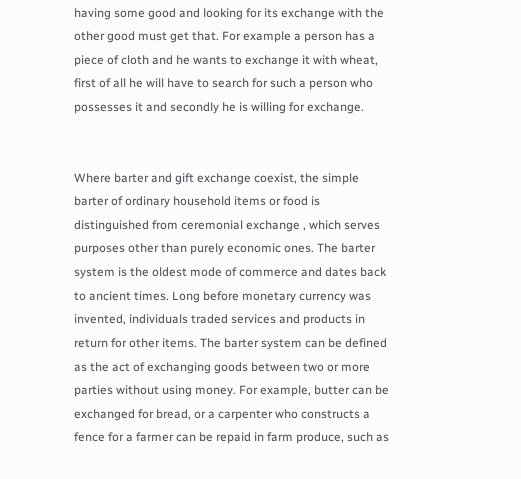having some good and looking for its exchange with the other good must get that. For example a person has a piece of cloth and he wants to exchange it with wheat, first of all he will have to search for such a person who possesses it and secondly he is willing for exchange.


Where barter and gift exchange coexist, the simple barter of ordinary household items or food is distinguished from ceremonial exchange , which serves purposes other than purely economic ones. The barter system is the oldest mode of commerce and dates back to ancient times. Long before monetary currency was invented, individuals traded services and products in return for other items. The barter system can be defined as the act of exchanging goods between two or more parties without using money. For example, butter can be exchanged for bread, or a carpenter who constructs a fence for a farmer can be repaid in farm produce, such as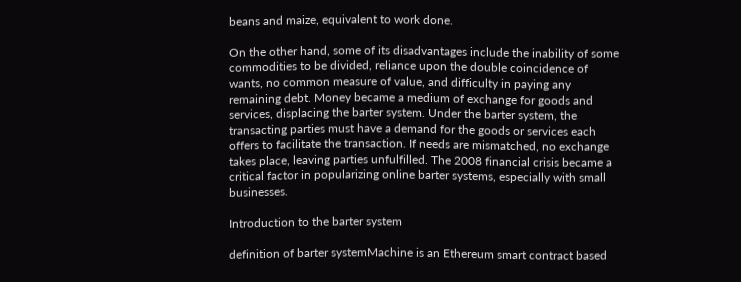beans and maize, equivalent to work done.

On the other hand, some of its disadvantages include the inability of some commodities to be divided, reliance upon the double coincidence of wants, no common measure of value, and difficulty in paying any remaining debt. Money became a medium of exchange for goods and services, displacing the barter system. Under the barter system, the transacting parties must have a demand for the goods or services each offers to facilitate the transaction. If needs are mismatched, no exchange takes place, leaving parties unfulfilled. The 2008 financial crisis became a critical factor in popularizing online barter systems, especially with small businesses.

Introduction to the barter system

definition of barter systemMachine is an Ethereum smart contract based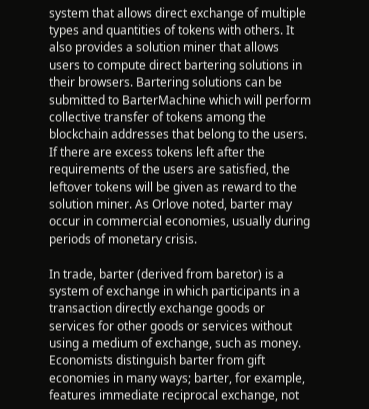system that allows direct exchange of multiple types and quantities of tokens with others. It also provides a solution miner that allows users to compute direct bartering solutions in their browsers. Bartering solutions can be submitted to BarterMachine which will perform collective transfer of tokens among the blockchain addresses that belong to the users. If there are excess tokens left after the requirements of the users are satisfied, the leftover tokens will be given as reward to the solution miner. As Orlove noted, barter may occur in commercial economies, usually during periods of monetary crisis.

In trade, barter (derived from baretor) is a system of exchange in which participants in a transaction directly exchange goods or services for other goods or services without using a medium of exchange, such as money. Economists distinguish barter from gift economies in many ways; barter, for example, features immediate reciprocal exchange, not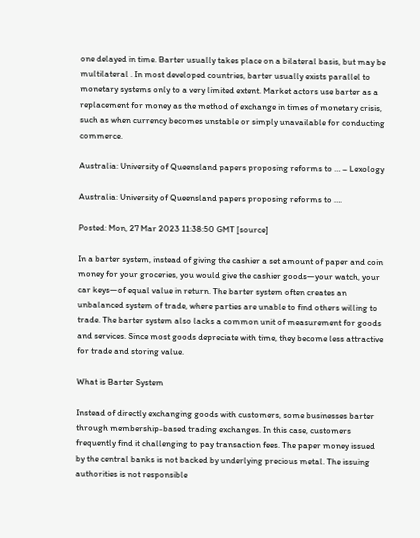one delayed in time. Barter usually takes place on a bilateral basis, but may be multilateral . In most developed countries, barter usually exists parallel to monetary systems only to a very limited extent. Market actors use barter as a replacement for money as the method of exchange in times of monetary crisis, such as when currency becomes unstable or simply unavailable for conducting commerce.

Australia: University of Queensland papers proposing reforms to … – Lexology

Australia: University of Queensland papers proposing reforms to ….

Posted: Mon, 27 Mar 2023 11:38:50 GMT [source]

In a barter system, instead of giving the cashier a set amount of paper and coin money for your groceries, you would give the cashier goods—your watch, your car keys—of equal value in return. The barter system often creates an unbalanced system of trade, where parties are unable to find others willing to trade. The barter system also lacks a common unit of measurement for goods and services. Since most goods depreciate with time, they become less attractive for trade and storing value.

What is Barter System

Instead of directly exchanging goods with customers, some businesses barter through membership-based trading exchanges. In this case, customers frequently find it challenging to pay transaction fees. The paper money issued by the central banks is not backed by underlying precious metal. The issuing authorities is not responsible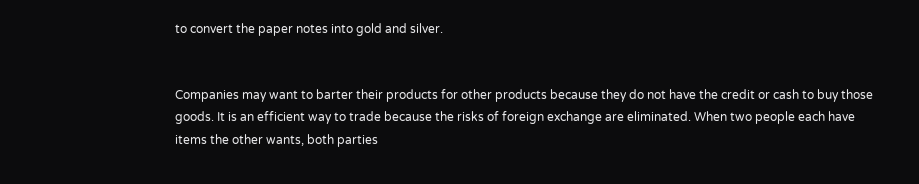to convert the paper notes into gold and silver.


Companies may want to barter their products for other products because they do not have the credit or cash to buy those goods. It is an efficient way to trade because the risks of foreign exchange are eliminated. When two people each have items the other wants, both parties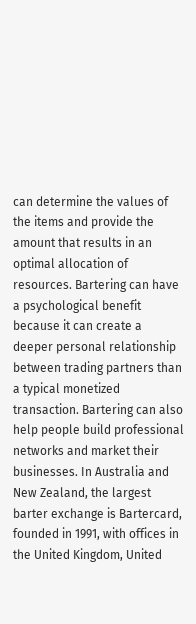can determine the values of the items and provide the amount that results in an optimal allocation of resources. Bartering can have a psychological benefit because it can create a deeper personal relationship between trading partners than a typical monetized transaction. Bartering can also help people build professional networks and market their businesses. In Australia and New Zealand, the largest barter exchange is Bartercard, founded in 1991, with offices in the United Kingdom, United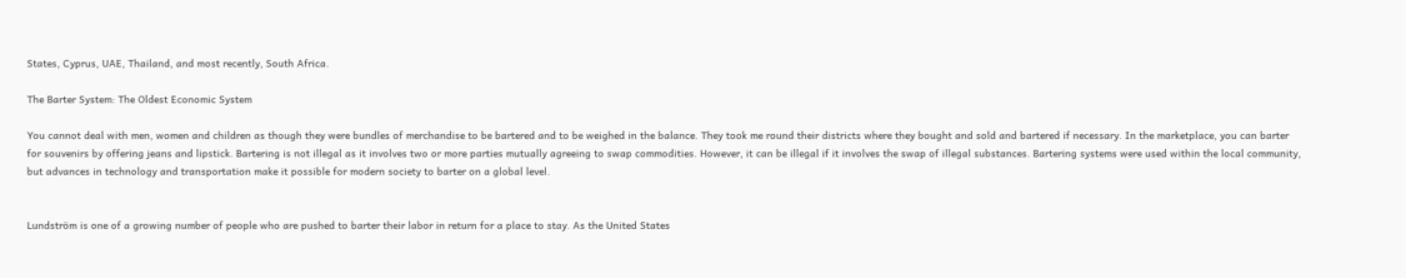States, Cyprus, UAE, Thailand, and most recently, South Africa.

The Barter System: The Oldest Economic System

You cannot deal with men, women and children as though they were bundles of merchandise to be bartered and to be weighed in the balance. They took me round their districts where they bought and sold and bartered if necessary. In the marketplace, you can barter for souvenirs by offering jeans and lipstick. Bartering is not illegal as it involves two or more parties mutually agreeing to swap commodities. However, it can be illegal if it involves the swap of illegal substances. Bartering systems were used within the local community, but advances in technology and transportation make it possible for modern society to barter on a global level.


Lundström is one of a growing number of people who are pushed to barter their labor in return for a place to stay. As the United States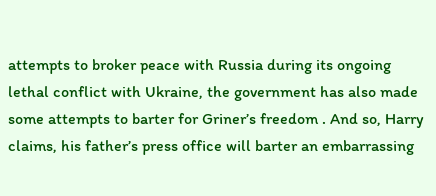attempts to broker peace with Russia during its ongoing lethal conflict with Ukraine, the government has also made some attempts to barter for Griner’s freedom . And so, Harry claims, his father’s press office will barter an embarrassing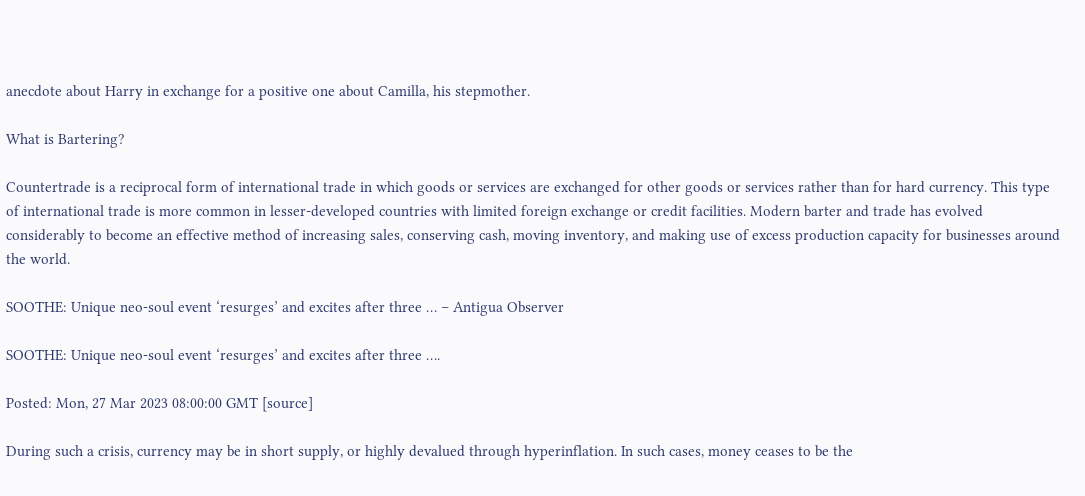anecdote about Harry in exchange for a positive one about Camilla, his stepmother.

What is Bartering?

Countertrade is a reciprocal form of international trade in which goods or services are exchanged for other goods or services rather than for hard currency. This type of international trade is more common in lesser-developed countries with limited foreign exchange or credit facilities. Modern barter and trade has evolved considerably to become an effective method of increasing sales, conserving cash, moving inventory, and making use of excess production capacity for businesses around the world.

SOOTHE: Unique neo-soul event ‘resurges’ and excites after three … – Antigua Observer

SOOTHE: Unique neo-soul event ‘resurges’ and excites after three ….

Posted: Mon, 27 Mar 2023 08:00:00 GMT [source]

During such a crisis, currency may be in short supply, or highly devalued through hyperinflation. In such cases, money ceases to be the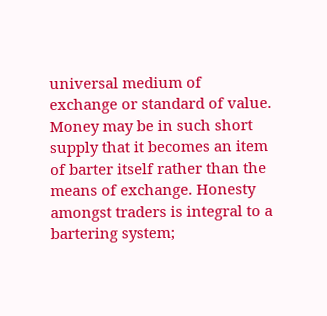universal medium of exchange or standard of value. Money may be in such short supply that it becomes an item of barter itself rather than the means of exchange. Honesty amongst traders is integral to a bartering system;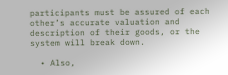participants must be assured of each other’s accurate valuation and description of their goods, or the system will break down.

  • Also,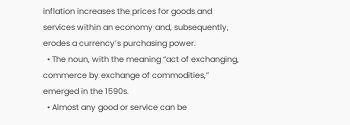inflation increases the prices for goods and services within an economy and, subsequently, erodes a currency’s purchasing power.
  • The noun, with the meaning “act of exchanging, commerce by exchange of commodities,” emerged in the 1590s.
  • Almost any good or service can be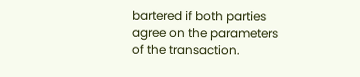bartered if both parties agree on the parameters of the transaction.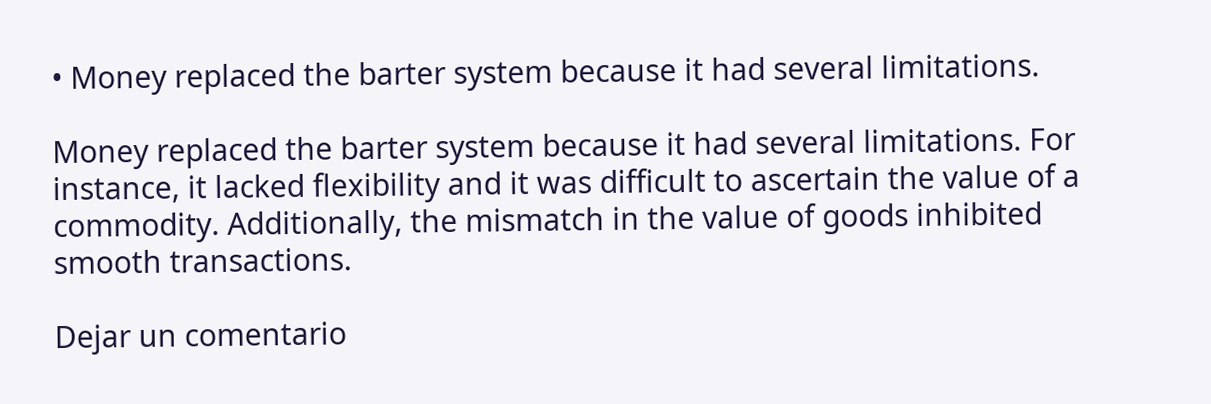• Money replaced the barter system because it had several limitations.

Money replaced the barter system because it had several limitations. For instance, it lacked flexibility and it was difficult to ascertain the value of a commodity. Additionally, the mismatch in the value of goods inhibited smooth transactions.

Dejar un comentario